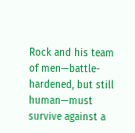Rock and his team of men—battle-hardened, but still human—must survive against a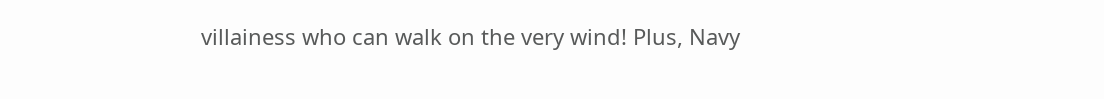villainess who can walk on the very wind! Plus, Navy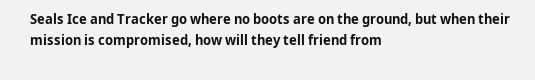Seals Ice and Tracker go where no boots are on the ground, but when their mission is compromised, how will they tell friend from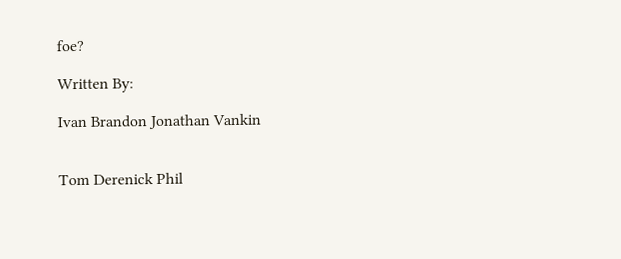foe?

Written By:

Ivan Brandon Jonathan Vankin


Tom Derenick Phil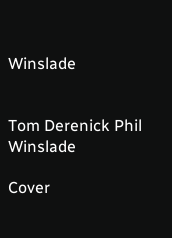Winslade


Tom Derenick Phil Winslade

Cover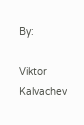By:

Viktor Kalvachev